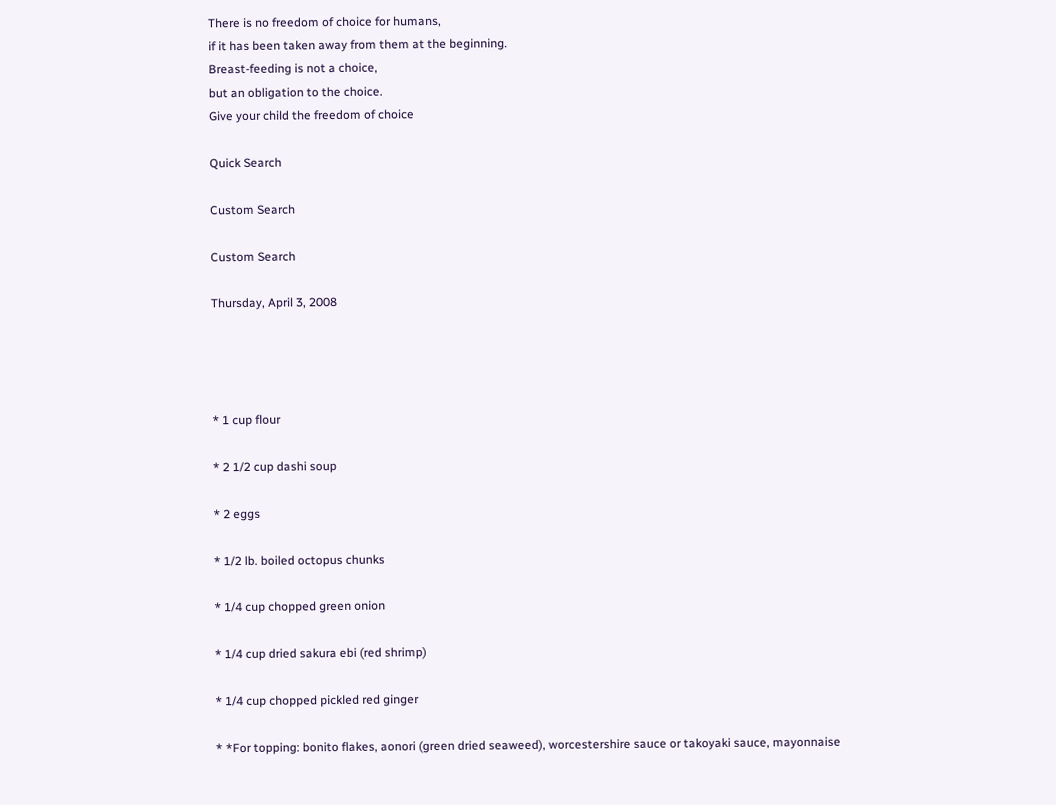There is no freedom of choice for humans,
if it has been taken away from them at the beginning.
Breast-feeding is not a choice,
but an obligation to the choice.
Give your child the freedom of choice

Quick Search

Custom Search

Custom Search

Thursday, April 3, 2008




* 1 cup flour

* 2 1/2 cup dashi soup

* 2 eggs

* 1/2 lb. boiled octopus chunks

* 1/4 cup chopped green onion

* 1/4 cup dried sakura ebi (red shrimp)

* 1/4 cup chopped pickled red ginger

* *For topping: bonito flakes, aonori (green dried seaweed), worcestershire sauce or takoyaki sauce, mayonnaise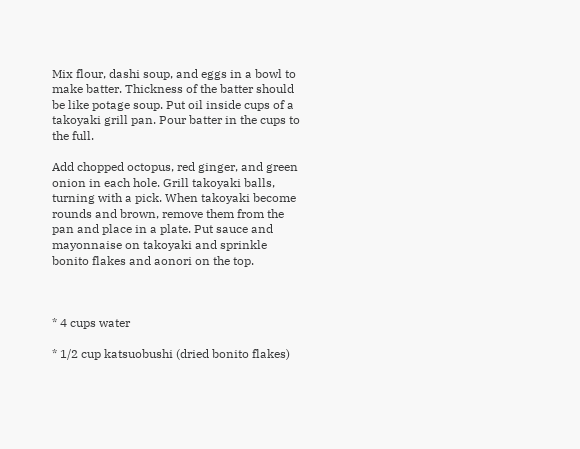Mix flour, dashi soup, and eggs in a bowl to make batter. Thickness of the batter should be like potage soup. Put oil inside cups of a takoyaki grill pan. Pour batter in the cups to the full.

Add chopped octopus, red ginger, and green onion in each hole. Grill takoyaki balls, turning with a pick. When takoyaki become rounds and brown, remove them from the pan and place in a plate. Put sauce and mayonnaise on takoyaki and sprinkle bonito flakes and aonori on the top.



* 4 cups water

* 1/2 cup katsuobushi (dried bonito flakes)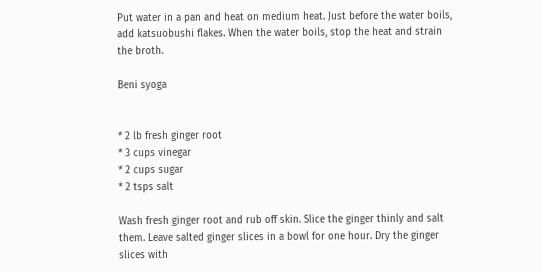Put water in a pan and heat on medium heat. Just before the water boils, add katsuobushi flakes. When the water boils, stop the heat and strain the broth.

Beni syoga


* 2 lb fresh ginger root
* 3 cups vinegar
* 2 cups sugar
* 2 tsps salt

Wash fresh ginger root and rub off skin. Slice the ginger thinly and salt them. Leave salted ginger slices in a bowl for one hour. Dry the ginger slices with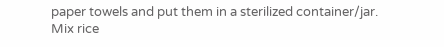paper towels and put them in a sterilized container/jar.
Mix rice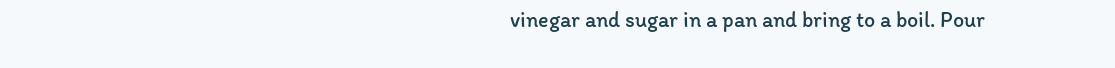vinegar and sugar in a pan and bring to a boil. Pour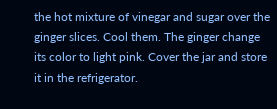the hot mixture of vinegar and sugar over the ginger slices. Cool them. The ginger change its color to light pink. Cover the jar and store it in the refrigerator.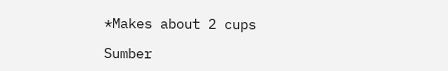*Makes about 2 cups

Sumber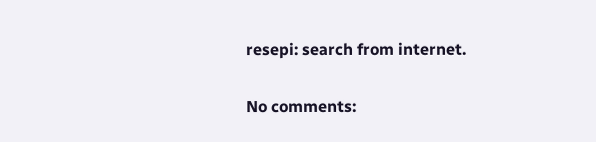resepi: search from internet.

No comments: